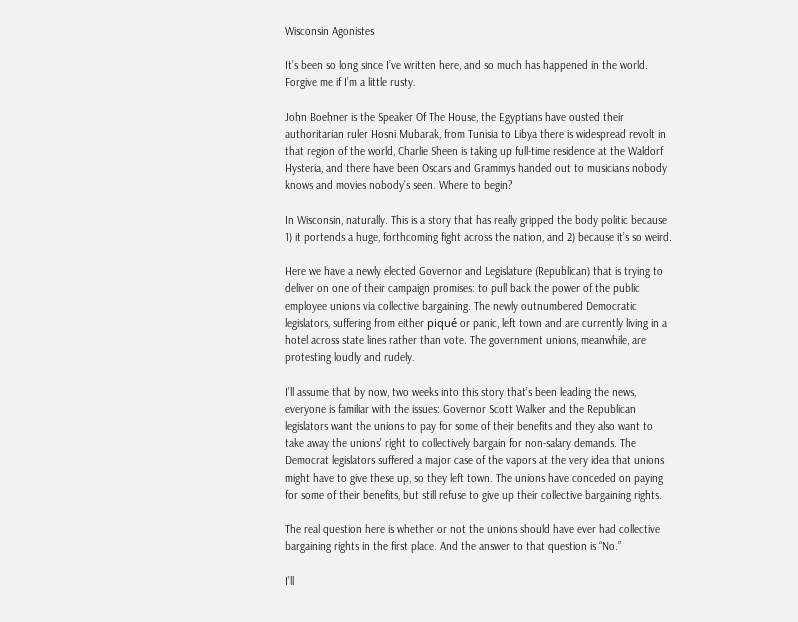Wisconsin Agonistes

It’s been so long since I’ve written here, and so much has happened in the world. Forgive me if I’m a little rusty.

John Boehner is the Speaker Of The House, the Egyptians have ousted their authoritarian ruler Hosni Mubarak, from Tunisia to Libya there is widespread revolt in that region of the world, Charlie Sheen is taking up full-time residence at the Waldorf Hysteria, and there have been Oscars and Grammys handed out to musicians nobody knows and movies nobody’s seen. Where to begin?

In Wisconsin, naturally. This is a story that has really gripped the body politic because 1) it portends a huge, forthcoming fight across the nation, and 2) because it’s so weird.

Here we have a newly elected Governor and Legislature (Republican) that is trying to deliver on one of their campaign promises: to pull back the power of the public employee unions via collective bargaining. The newly outnumbered Democratic legislators, suffering from either piqué or panic, left town and are currently living in a hotel across state lines rather than vote. The government unions, meanwhile, are protesting loudly and rudely.

I’ll assume that by now, two weeks into this story that’s been leading the news, everyone is familiar with the issues: Governor Scott Walker and the Republican legislators want the unions to pay for some of their benefits and they also want to take away the unions’ right to collectively bargain for non-salary demands. The Democrat legislators suffered a major case of the vapors at the very idea that unions might have to give these up, so they left town. The unions have conceded on paying for some of their benefits, but still refuse to give up their collective bargaining rights.

The real question here is whether or not the unions should have ever had collective bargaining rights in the first place. And the answer to that question is “No.”

I’ll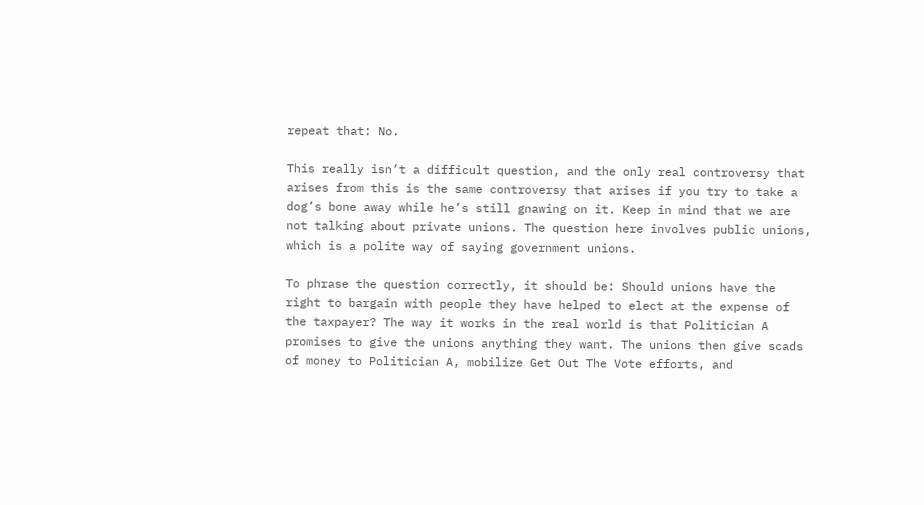repeat that: No.

This really isn’t a difficult question, and the only real controversy that arises from this is the same controversy that arises if you try to take a dog’s bone away while he’s still gnawing on it. Keep in mind that we are not talking about private unions. The question here involves public unions, which is a polite way of saying government unions.

To phrase the question correctly, it should be: Should unions have the right to bargain with people they have helped to elect at the expense of the taxpayer? The way it works in the real world is that Politician A promises to give the unions anything they want. The unions then give scads of money to Politician A, mobilize Get Out The Vote efforts, and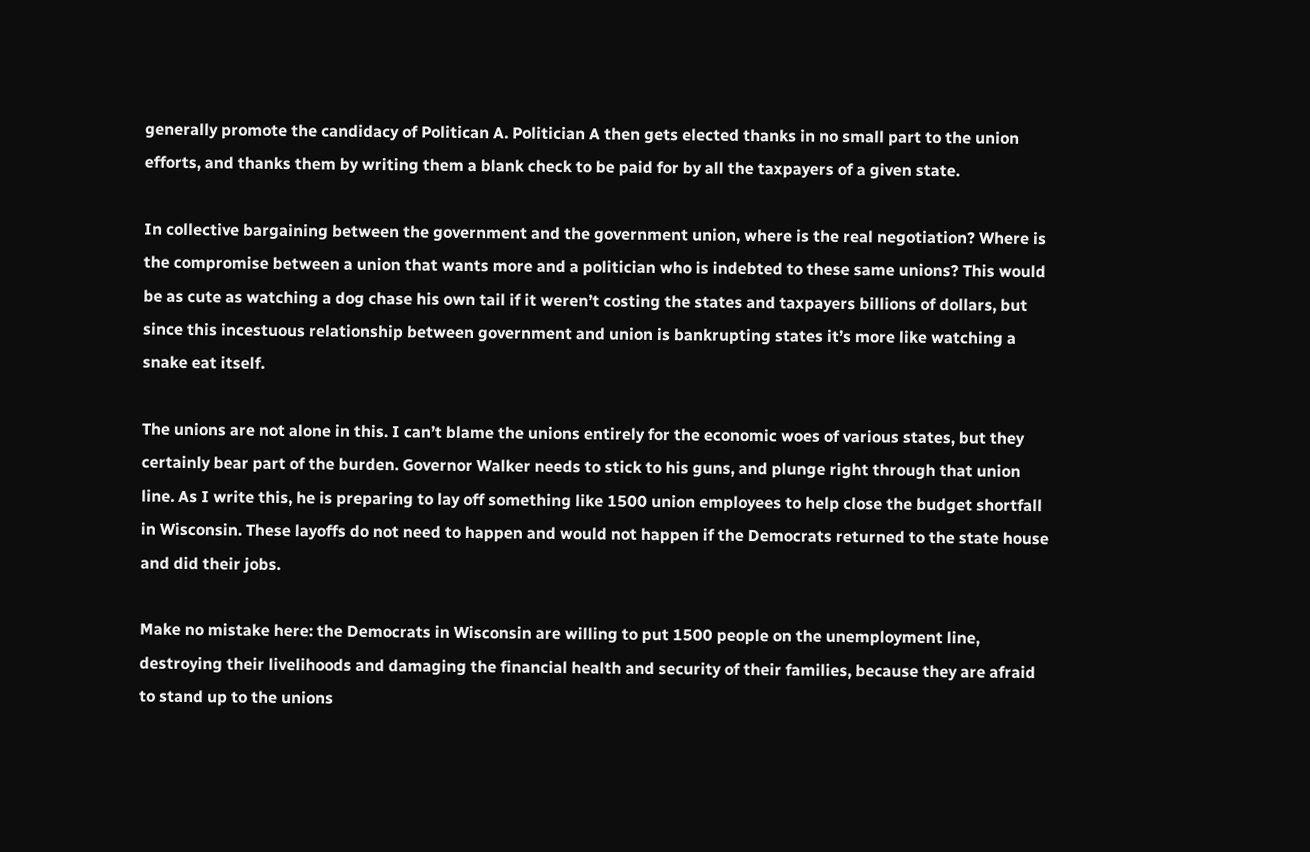generally promote the candidacy of Politican A. Politician A then gets elected thanks in no small part to the union efforts, and thanks them by writing them a blank check to be paid for by all the taxpayers of a given state.

In collective bargaining between the government and the government union, where is the real negotiation? Where is the compromise between a union that wants more and a politician who is indebted to these same unions? This would be as cute as watching a dog chase his own tail if it weren’t costing the states and taxpayers billions of dollars, but since this incestuous relationship between government and union is bankrupting states it’s more like watching a snake eat itself.

The unions are not alone in this. I can’t blame the unions entirely for the economic woes of various states, but they certainly bear part of the burden. Governor Walker needs to stick to his guns, and plunge right through that union line. As I write this, he is preparing to lay off something like 1500 union employees to help close the budget shortfall in Wisconsin. These layoffs do not need to happen and would not happen if the Democrats returned to the state house and did their jobs.

Make no mistake here: the Democrats in Wisconsin are willing to put 1500 people on the unemployment line, destroying their livelihoods and damaging the financial health and security of their families, because they are afraid to stand up to the unions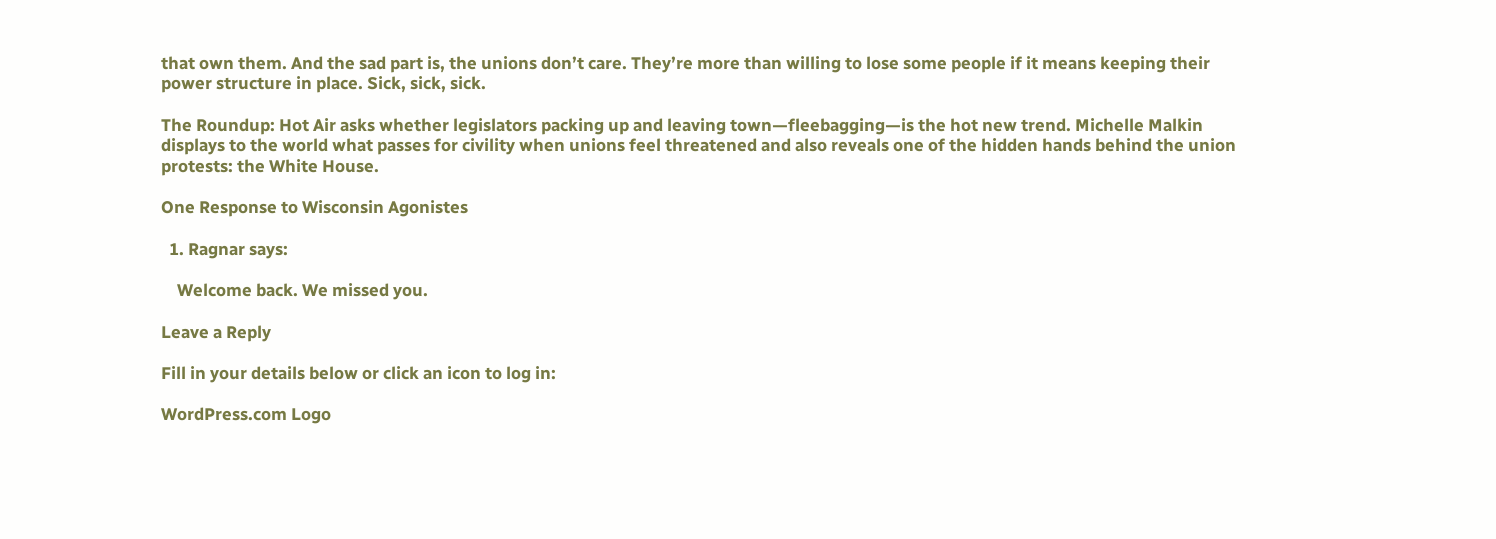that own them. And the sad part is, the unions don’t care. They’re more than willing to lose some people if it means keeping their power structure in place. Sick, sick, sick.

The Roundup: Hot Air asks whether legislators packing up and leaving town—fleebagging—is the hot new trend. Michelle Malkin displays to the world what passes for civility when unions feel threatened and also reveals one of the hidden hands behind the union protests: the White House.

One Response to Wisconsin Agonistes

  1. Ragnar says:

    Welcome back. We missed you.

Leave a Reply

Fill in your details below or click an icon to log in:

WordPress.com Logo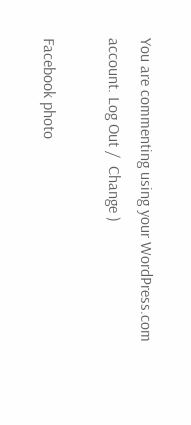You are commenting using your WordPress.com account. Log Out /  Change )

Facebook photo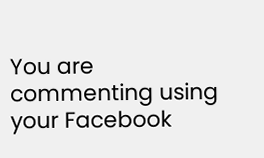You are commenting using your Facebook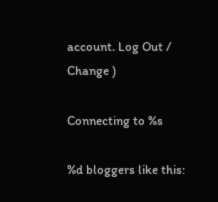account. Log Out /  Change )

Connecting to %s

%d bloggers like this: